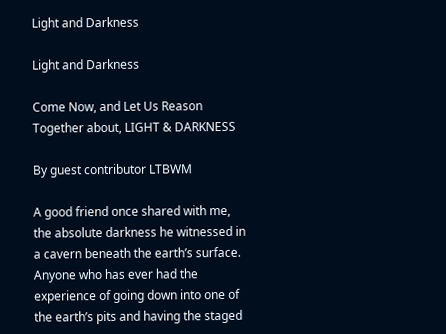Light and Darkness

Light and Darkness

Come Now, and Let Us Reason Together about, LIGHT & DARKNESS

By guest contributor LTBWM

A good friend once shared with me, the absolute darkness he witnessed in a cavern beneath the earth’s surface. Anyone who has ever had the experience of going down into one of the earth’s pits and having the staged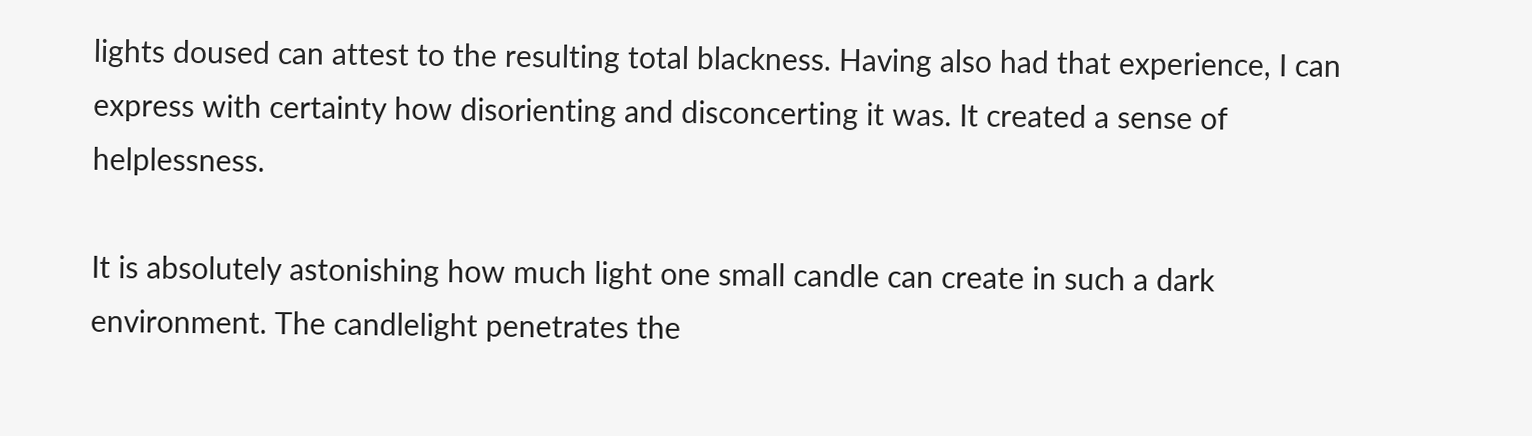lights doused can attest to the resulting total blackness. Having also had that experience, I can express with certainty how disorienting and disconcerting it was. It created a sense of helplessness.

It is absolutely astonishing how much light one small candle can create in such a dark environment. The candlelight penetrates the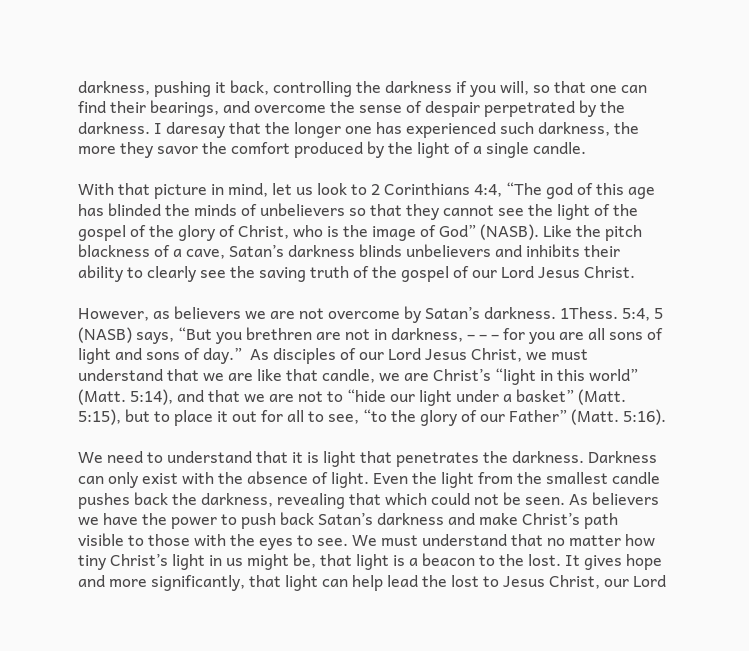darkness, pushing it back, controlling the darkness if you will, so that one can find their bearings, and overcome the sense of despair perpetrated by the darkness. I daresay that the longer one has experienced such darkness, the more they savor the comfort produced by the light of a single candle.

With that picture in mind, let us look to 2 Corinthians 4:4, “The god of this age has blinded the minds of unbelievers so that they cannot see the light of the gospel of the glory of Christ, who is the image of God” (NASB). Like the pitch blackness of a cave, Satan’s darkness blinds unbelievers and inhibits their ability to clearly see the saving truth of the gospel of our Lord Jesus Christ.

However, as believers we are not overcome by Satan’s darkness. 1Thess. 5:4, 5 (NASB) says, “But you brethren are not in darkness, – – – for you are all sons of light and sons of day.”  As disciples of our Lord Jesus Christ, we must understand that we are like that candle, we are Christ’s “light in this world” (Matt. 5:14), and that we are not to “hide our light under a basket” (Matt. 5:15), but to place it out for all to see, “to the glory of our Father” (Matt. 5:16).

We need to understand that it is light that penetrates the darkness. Darkness can only exist with the absence of light. Even the light from the smallest candle pushes back the darkness, revealing that which could not be seen. As believers we have the power to push back Satan’s darkness and make Christ’s path visible to those with the eyes to see. We must understand that no matter how tiny Christ’s light in us might be, that light is a beacon to the lost. It gives hope and more significantly, that light can help lead the lost to Jesus Christ, our Lord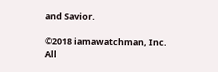and Savior.

©2018 iamawatchman, Inc. All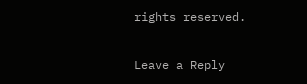rights reserved.

Leave a Reply